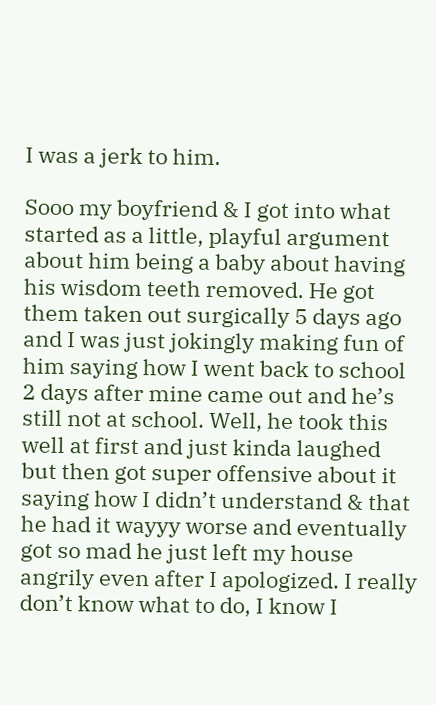I was a jerk to him.

Sooo my boyfriend & I got into what started as a little, playful argument about him being a baby about having his wisdom teeth removed. He got them taken out surgically 5 days ago and I was just jokingly making fun of him saying how I went back to school 2 days after mine came out and he’s still not at school. Well, he took this well at first and just kinda laughed but then got super offensive about it saying how I didn’t understand & that he had it wayyy worse and eventually got so mad he just left my house angrily even after I apologized. I really don’t know what to do, I know I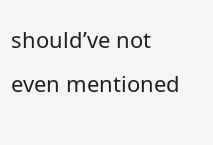should’ve not even mentioned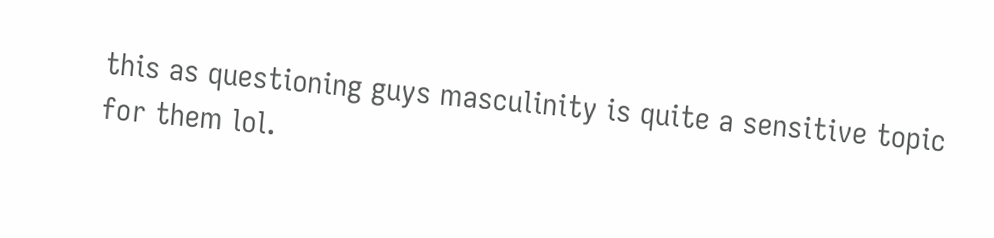this as questioning guys masculinity is quite a sensitive topic for them lol.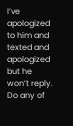I’ve apologized to him and texted and apologized but he won’t reply. Do any of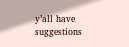y’all have suggestions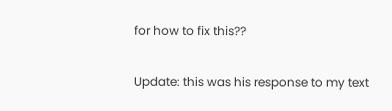for how to fix this??

Update: this was his response to my text